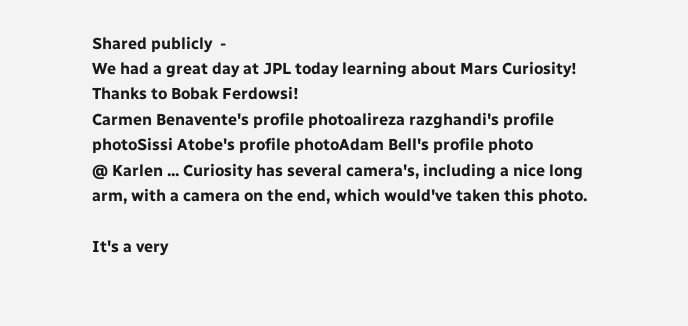Shared publicly  -
We had a great day at JPL today learning about Mars Curiosity! Thanks to Bobak Ferdowsi!
Carmen Benavente's profile photoalireza razghandi's profile photoSissi Atobe's profile photoAdam Bell's profile photo
@ Karlen ... Curiosity has several camera's, including a nice long arm, with a camera on the end, which would've taken this photo.

It's a very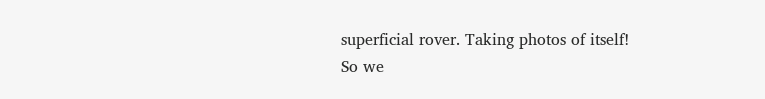superficial rover. Taking photos of itself!
So we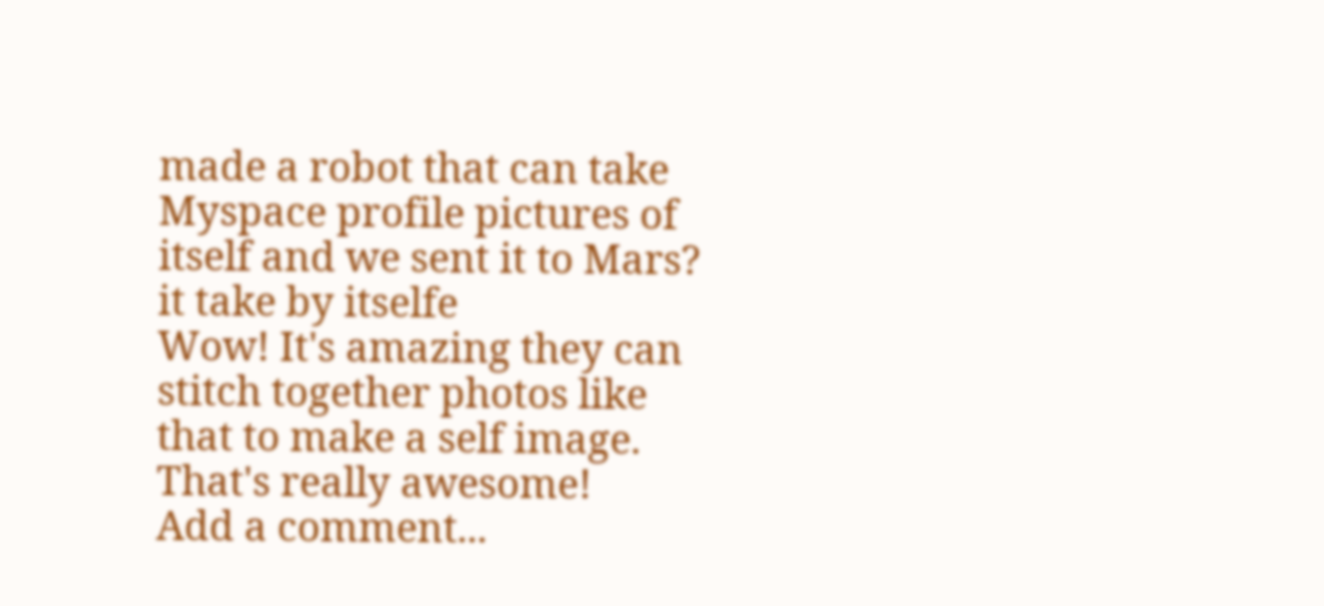made a robot that can take Myspace profile pictures of itself and we sent it to Mars?
it take by itselfe
Wow! It's amazing they can stitch together photos like that to make a self image. That's really awesome!
Add a comment...